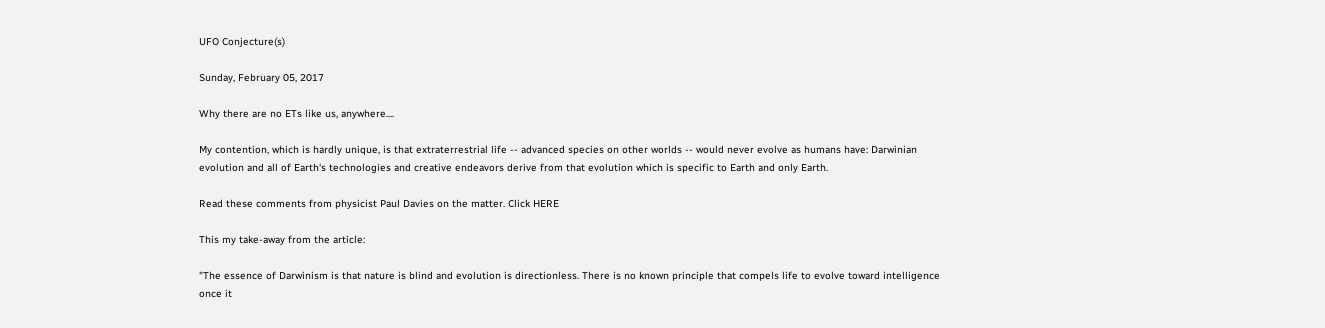UFO Conjecture(s)

Sunday, February 05, 2017

Why there are no ETs like us, anywhere....

My contention, which is hardly unique, is that extraterrestrial life -- advanced species on other worlds -- would never evolve as humans have: Darwinian evolution and all of Earth's technologies and creative endeavors derive from that evolution which is specific to Earth and only Earth.

Read these comments from physicist Paul Davies on the matter. Click HERE

This my take-away from the article:

"The essence of Darwinism is that nature is blind and evolution is directionless. There is no known principle that compels life to evolve toward intelligence once it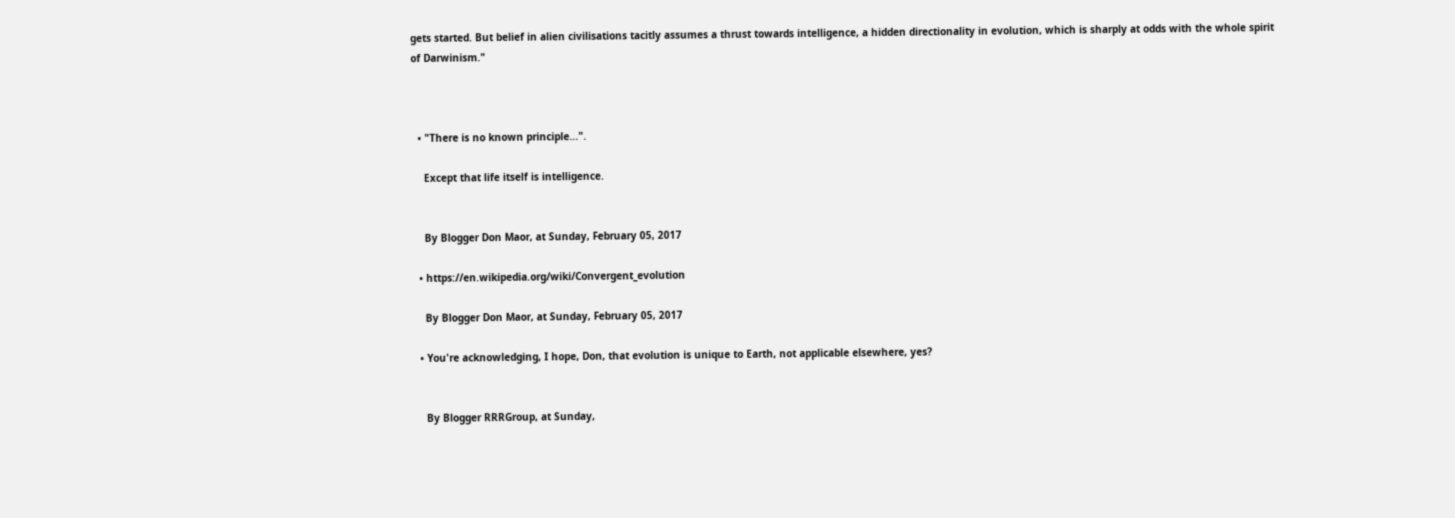gets started. But belief in alien civilisations tacitly assumes a thrust towards intelligence, a hidden directionality in evolution, which is sharply at odds with the whole spirit of Darwinism."



  • "There is no known principle...".

    Except that life itself is intelligence.


    By Blogger Don Maor, at Sunday, February 05, 2017

  • https://en.wikipedia.org/wiki/Convergent_evolution

    By Blogger Don Maor, at Sunday, February 05, 2017

  • You're acknowledging, I hope, Don, that evolution is unique to Earth, not applicable elsewhere, yes?


    By Blogger RRRGroup, at Sunday,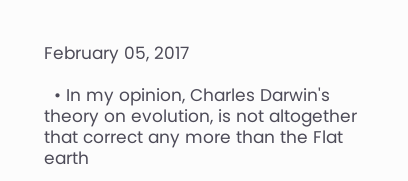February 05, 2017

  • In my opinion, Charles Darwin's theory on evolution, is not altogether that correct any more than the Flat earth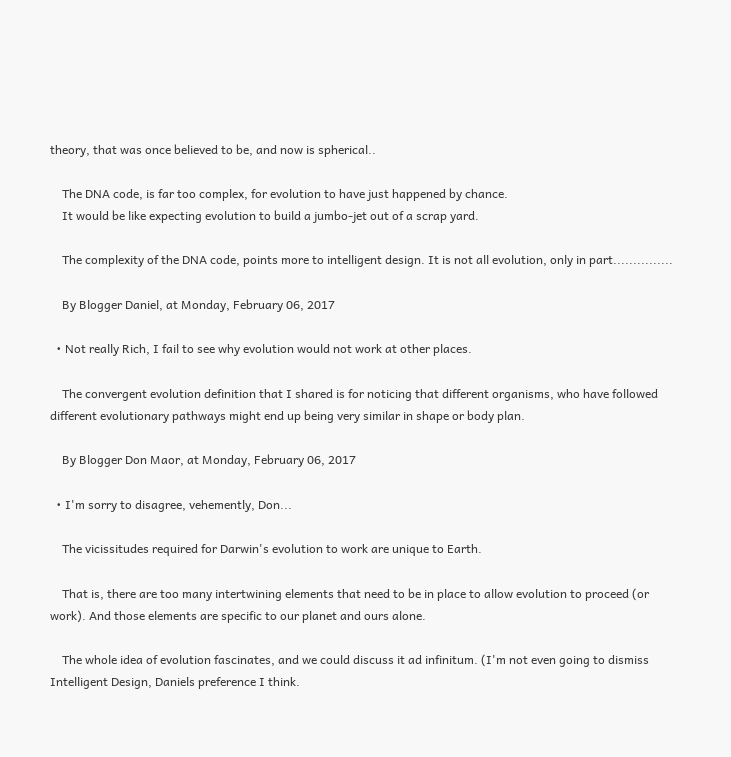theory, that was once believed to be, and now is spherical..

    The DNA code, is far too complex, for evolution to have just happened by chance.
    It would be like expecting evolution to build a jumbo-jet out of a scrap yard.

    The complexity of the DNA code, points more to intelligent design. It is not all evolution, only in part...............

    By Blogger Daniel, at Monday, February 06, 2017

  • Not really Rich, I fail to see why evolution would not work at other places.

    The convergent evolution definition that I shared is for noticing that different organisms, who have followed different evolutionary pathways might end up being very similar in shape or body plan.

    By Blogger Don Maor, at Monday, February 06, 2017

  • I'm sorry to disagree, vehemently, Don...

    The vicissitudes required for Darwin's evolution to work are unique to Earth.

    That is, there are too many intertwining elements that need to be in place to allow evolution to proceed (or work). And those elements are specific to our planet and ours alone.

    The whole idea of evolution fascinates, and we could discuss it ad infinitum. (I'm not even going to dismiss Intelligent Design, Daniels preference I think.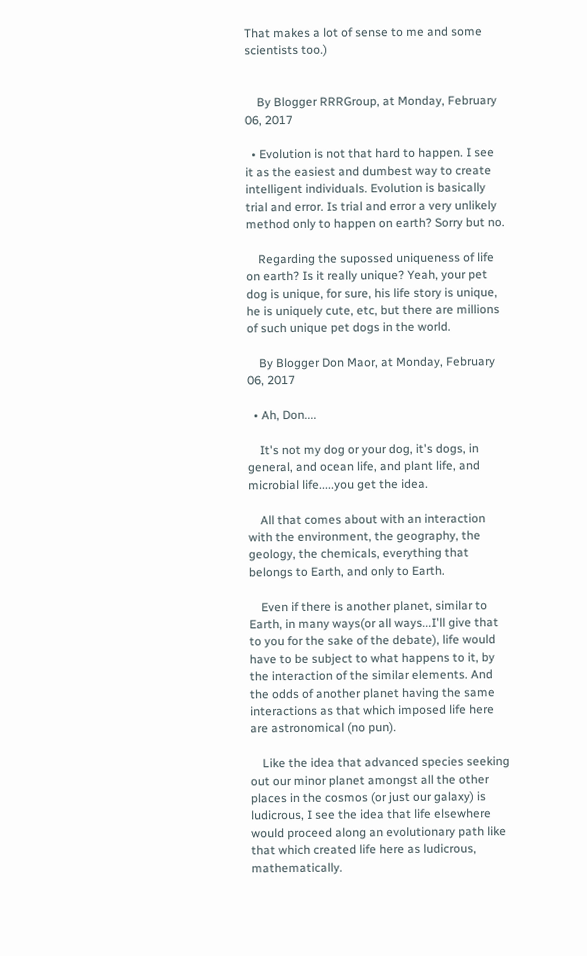That makes a lot of sense to me and some scientists too.)


    By Blogger RRRGroup, at Monday, February 06, 2017

  • Evolution is not that hard to happen. I see it as the easiest and dumbest way to create intelligent individuals. Evolution is basically trial and error. Is trial and error a very unlikely method only to happen on earth? Sorry but no.

    Regarding the supossed uniqueness of life on earth? Is it really unique? Yeah, your pet dog is unique, for sure, his life story is unique, he is uniquely cute, etc, but there are millions of such unique pet dogs in the world.

    By Blogger Don Maor, at Monday, February 06, 2017

  • Ah, Don....

    It's not my dog or your dog, it's dogs, in general, and ocean life, and plant life, and microbial life.....you get the idea.

    All that comes about with an interaction with the environment, the geography, the geology, the chemicals, everything that belongs to Earth, and only to Earth.

    Even if there is another planet, similar to Earth, in many ways(or all ways...I'll give that to you for the sake of the debate), life would have to be subject to what happens to it, by the interaction of the similar elements. And the odds of another planet having the same interactions as that which imposed life here are astronomical (no pun).

    Like the idea that advanced species seeking out our minor planet amongst all the other places in the cosmos (or just our galaxy) is ludicrous, I see the idea that life elsewhere would proceed along an evolutionary path like that which created life here as ludicrous, mathematically.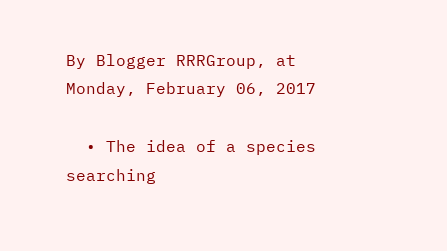By Blogger RRRGroup, at Monday, February 06, 2017

  • The idea of a species searching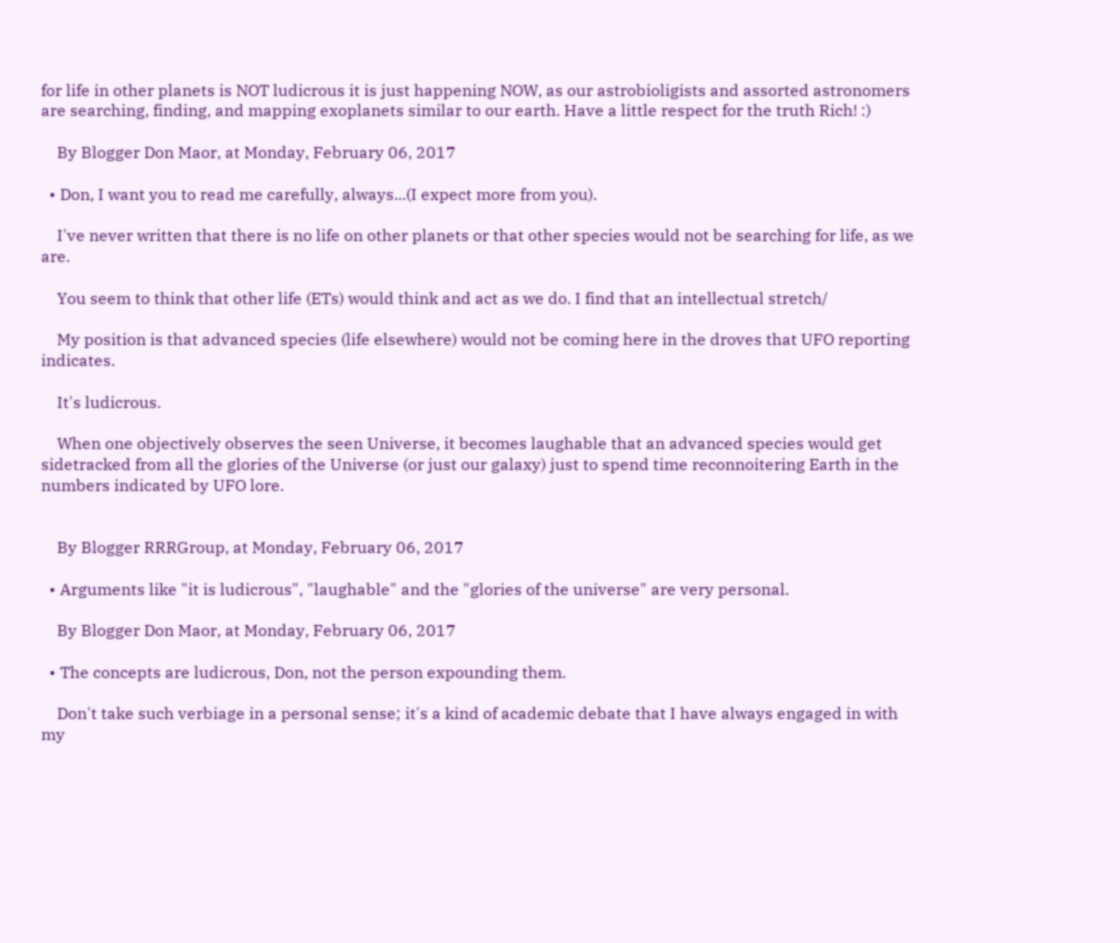for life in other planets is NOT ludicrous it is just happening NOW, as our astrobioligists and assorted astronomers are searching, finding, and mapping exoplanets similar to our earth. Have a little respect for the truth Rich! :)

    By Blogger Don Maor, at Monday, February 06, 2017

  • Don, I want you to read me carefully, always...(I expect more from you).

    I've never written that there is no life on other planets or that other species would not be searching for life, as we are.

    You seem to think that other life (ETs) would think and act as we do. I find that an intellectual stretch/

    My position is that advanced species (life elsewhere) would not be coming here in the droves that UFO reporting indicates.

    It's ludicrous.

    When one objectively observes the seen Universe, it becomes laughable that an advanced species would get sidetracked from all the glories of the Universe (or just our galaxy) just to spend time reconnoitering Earth in the numbers indicated by UFO lore.


    By Blogger RRRGroup, at Monday, February 06, 2017

  • Arguments like "it is ludicrous", "laughable" and the "glories of the universe" are very personal.

    By Blogger Don Maor, at Monday, February 06, 2017

  • The concepts are ludicrous, Don, not the person expounding them.

    Don't take such verbiage in a personal sense; it's a kind of academic debate that I have always engaged in with my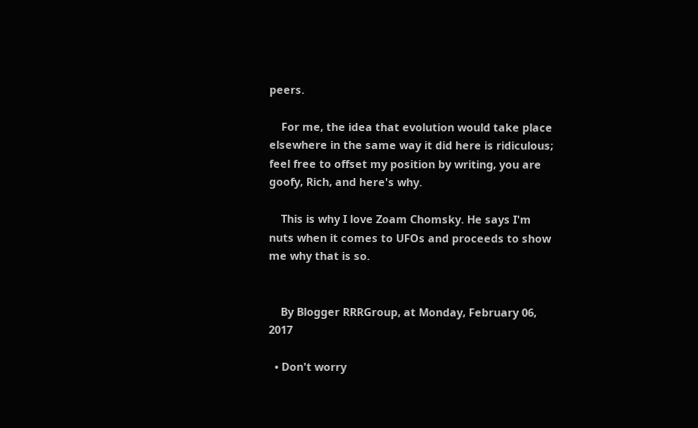peers.

    For me, the idea that evolution would take place elsewhere in the same way it did here is ridiculous; feel free to offset my position by writing, you are goofy, Rich, and here's why.

    This is why I love Zoam Chomsky. He says I'm nuts when it comes to UFOs and proceeds to show me why that is so.


    By Blogger RRRGroup, at Monday, February 06, 2017

  • Don't worry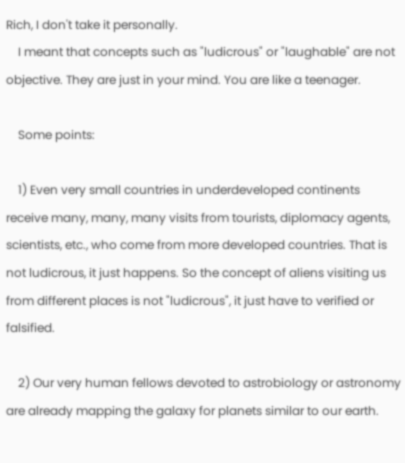Rich, I don't take it personally.
    I meant that concepts such as "ludicrous" or "laughable" are not objective. They are just in your mind. You are like a teenager.

    Some points:

    1) Even very small countries in underdeveloped continents receive many, many, many visits from tourists, diplomacy agents, scientists, etc., who come from more developed countries. That is not ludicrous, it just happens. So the concept of aliens visiting us from different places is not "ludicrous", it just have to verified or falsified.

    2) Our very human fellows devoted to astrobiology or astronomy are already mapping the galaxy for planets similar to our earth.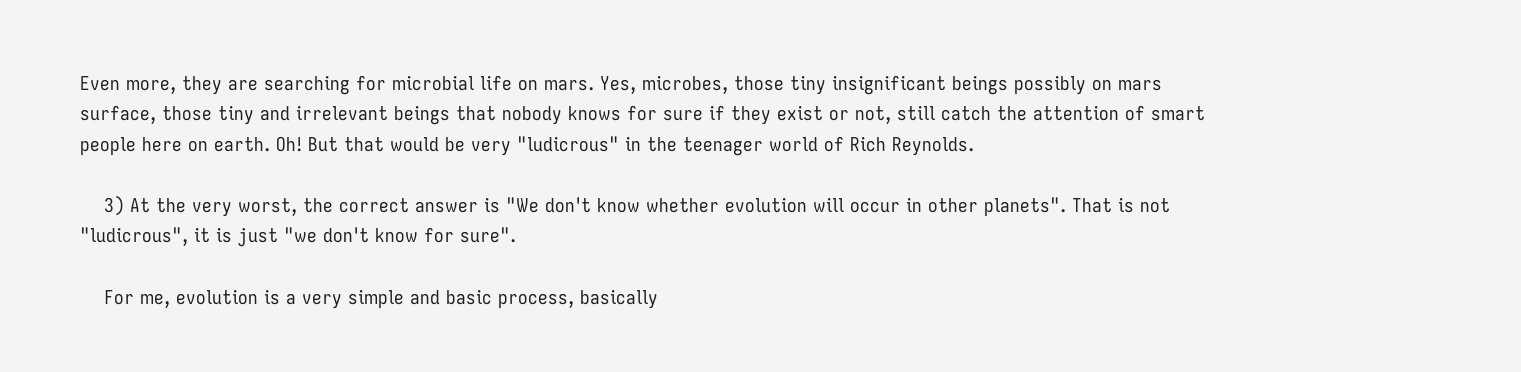Even more, they are searching for microbial life on mars. Yes, microbes, those tiny insignificant beings possibly on mars surface, those tiny and irrelevant beings that nobody knows for sure if they exist or not, still catch the attention of smart people here on earth. Oh! But that would be very "ludicrous" in the teenager world of Rich Reynolds.

    3) At the very worst, the correct answer is "We don't know whether evolution will occur in other planets". That is not "ludicrous", it is just "we don't know for sure".

    For me, evolution is a very simple and basic process, basically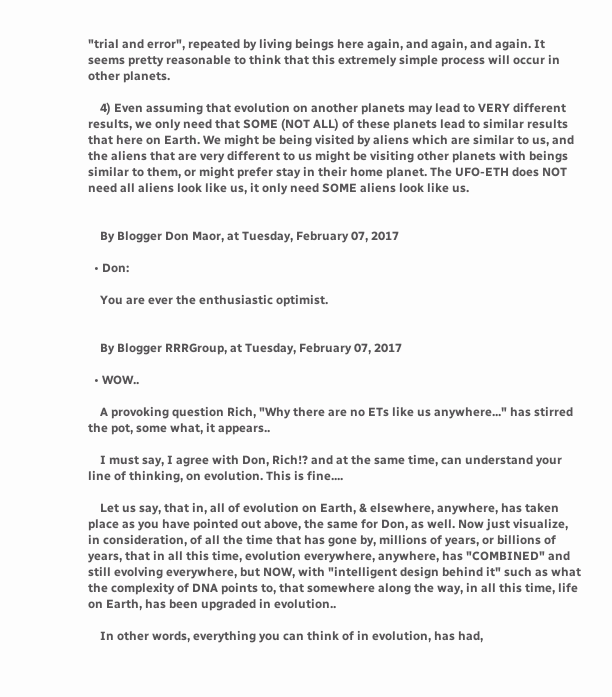"trial and error", repeated by living beings here again, and again, and again. It seems pretty reasonable to think that this extremely simple process will occur in other planets.

    4) Even assuming that evolution on another planets may lead to VERY different results, we only need that SOME (NOT ALL) of these planets lead to similar results that here on Earth. We might be being visited by aliens which are similar to us, and the aliens that are very different to us might be visiting other planets with beings similar to them, or might prefer stay in their home planet. The UFO-ETH does NOT need all aliens look like us, it only need SOME aliens look like us.


    By Blogger Don Maor, at Tuesday, February 07, 2017

  • Don:

    You are ever the enthusiastic optimist.


    By Blogger RRRGroup, at Tuesday, February 07, 2017

  • WOW..

    A provoking question Rich, "Why there are no ETs like us anywhere..." has stirred the pot, some what, it appears..

    I must say, I agree with Don, Rich!? and at the same time, can understand your line of thinking, on evolution. This is fine....

    Let us say, that in, all of evolution on Earth, & elsewhere, anywhere, has taken place as you have pointed out above, the same for Don, as well. Now just visualize, in consideration, of all the time that has gone by, millions of years, or billions of years, that in all this time, evolution everywhere, anywhere, has "COMBINED" and still evolving everywhere, but NOW, with "intelligent design behind it" such as what the complexity of DNA points to, that somewhere along the way, in all this time, life on Earth, has been upgraded in evolution..

    In other words, everything you can think of in evolution, has had,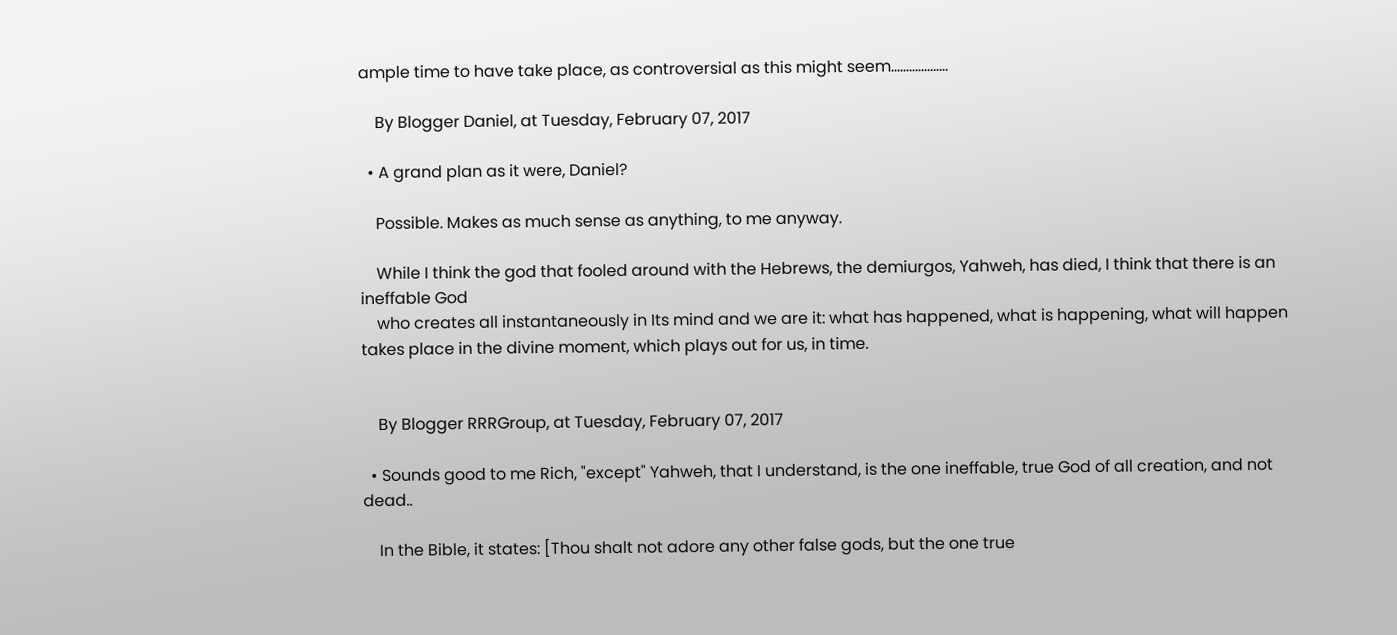ample time to have take place, as controversial as this might seem...................

    By Blogger Daniel, at Tuesday, February 07, 2017

  • A grand plan as it were, Daniel?

    Possible. Makes as much sense as anything, to me anyway.

    While I think the god that fooled around with the Hebrews, the demiurgos, Yahweh, has died, I think that there is an ineffable God
    who creates all instantaneously in Its mind and we are it: what has happened, what is happening, what will happen takes place in the divine moment, which plays out for us, in time.


    By Blogger RRRGroup, at Tuesday, February 07, 2017

  • Sounds good to me Rich, "except" Yahweh, that I understand, is the one ineffable, true God of all creation, and not dead..

    In the Bible, it states: [Thou shalt not adore any other false gods, but the one true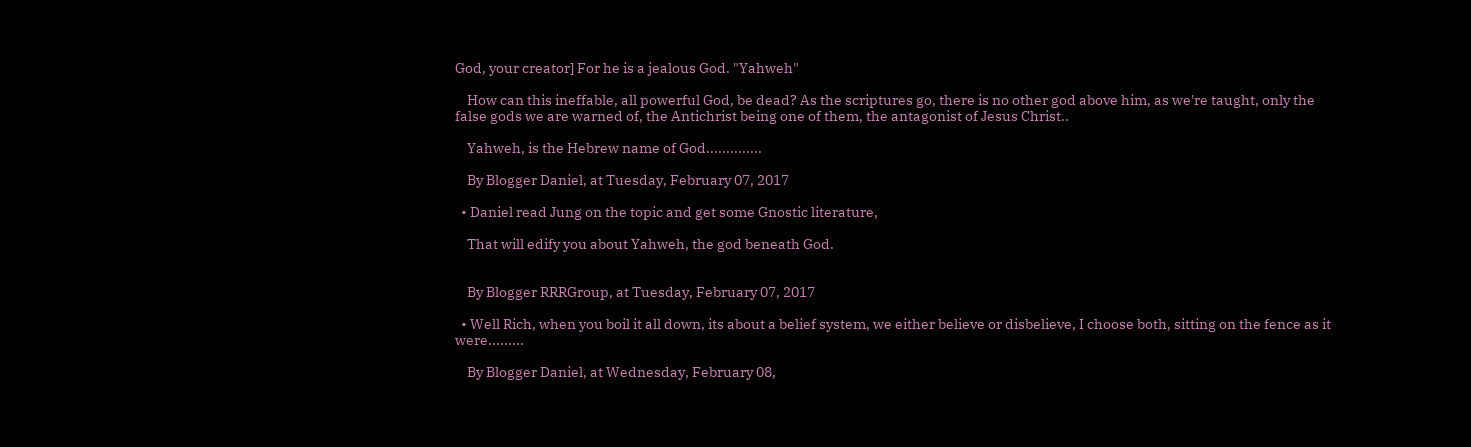God, your creator] For he is a jealous God. "Yahweh"

    How can this ineffable, all powerful God, be dead? As the scriptures go, there is no other god above him, as we're taught, only the false gods we are warned of, the Antichrist being one of them, the antagonist of Jesus Christ..

    Yahweh, is the Hebrew name of God..............

    By Blogger Daniel, at Tuesday, February 07, 2017

  • Daniel read Jung on the topic and get some Gnostic literature,

    That will edify you about Yahweh, the god beneath God.


    By Blogger RRRGroup, at Tuesday, February 07, 2017

  • Well Rich, when you boil it all down, its about a belief system, we either believe or disbelieve, I choose both, sitting on the fence as it were.........

    By Blogger Daniel, at Wednesday, February 08,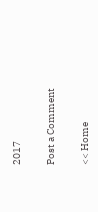2017

Post a Comment

<< Home